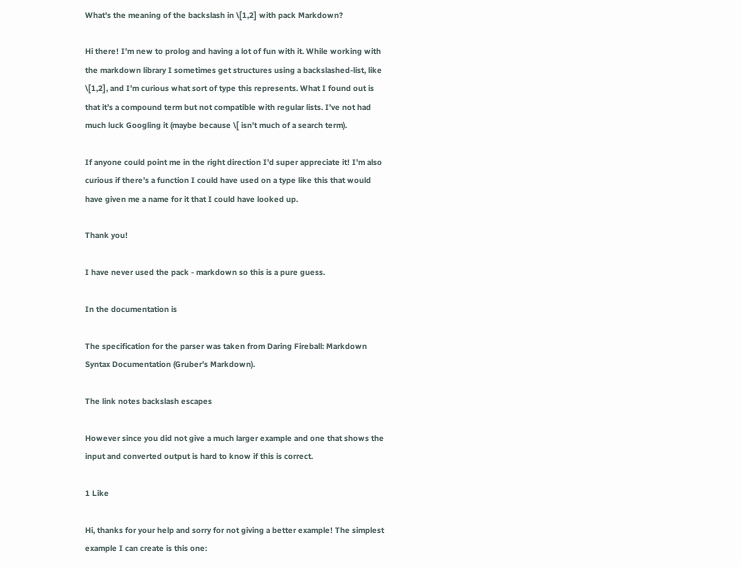What's the meaning of the backslash in \[1,2] with pack Markdown?

Hi there! I’m new to prolog and having a lot of fun with it. While working with the markdown library I sometimes get structures using a backslashed-list, like \[1,2], and I’m curious what sort of type this represents. What I found out is that it’s a compound term but not compatible with regular lists. I’ve not had much luck Googling it (maybe because \[ isn’t much of a search term).

If anyone could point me in the right direction I’d super appreciate it! I’m also curious if there’s a function I could have used on a type like this that would have given me a name for it that I could have looked up.

Thank you!

I have never used the pack - markdown so this is a pure guess.

In the documentation is

The specification for the parser was taken from Daring Fireball: Markdown Syntax Documentation (Gruber’s Markdown).

The link notes backslash escapes

However since you did not give a much larger example and one that shows the input and converted output is hard to know if this is correct.

1 Like

Hi, thanks for your help and sorry for not giving a better example! The simplest example I can create is this one: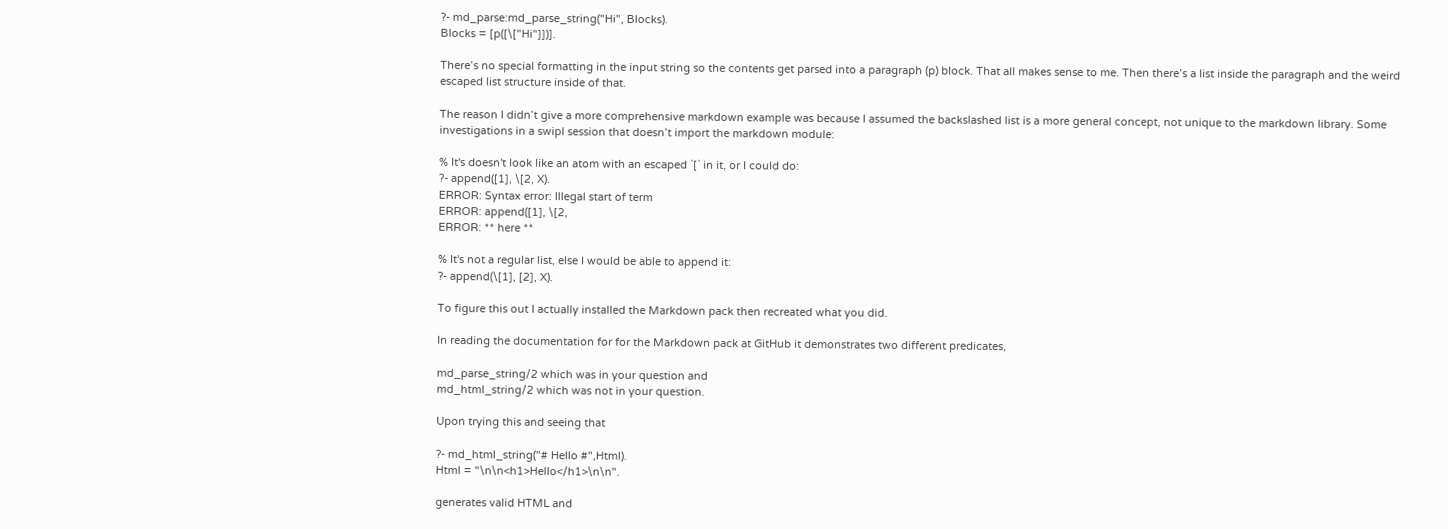?- md_parse:md_parse_string("Hi", Blocks).
Blocks = [p([\["Hi"]])].

There’s no special formatting in the input string so the contents get parsed into a paragraph (p) block. That all makes sense to me. Then there’s a list inside the paragraph and the weird escaped list structure inside of that.

The reason I didn’t give a more comprehensive markdown example was because I assumed the backslashed list is a more general concept, not unique to the markdown library. Some investigations in a swipl session that doesn’t import the markdown module:

% It's doesn't look like an atom with an escaped `[` in it, or I could do:
?- append([1], \[2, X).
ERROR: Syntax error: Illegal start of term
ERROR: append([1], \[2,
ERROR: ** here **

% It's not a regular list, else I would be able to append it:
?- append(\[1], [2], X).

To figure this out I actually installed the Markdown pack then recreated what you did.

In reading the documentation for for the Markdown pack at GitHub it demonstrates two different predicates,

md_parse_string/2 which was in your question and
md_html_string/2 which was not in your question.

Upon trying this and seeing that

?- md_html_string("# Hello #",Html).
Html = "\n\n<h1>Hello</h1>\n\n".

generates valid HTML and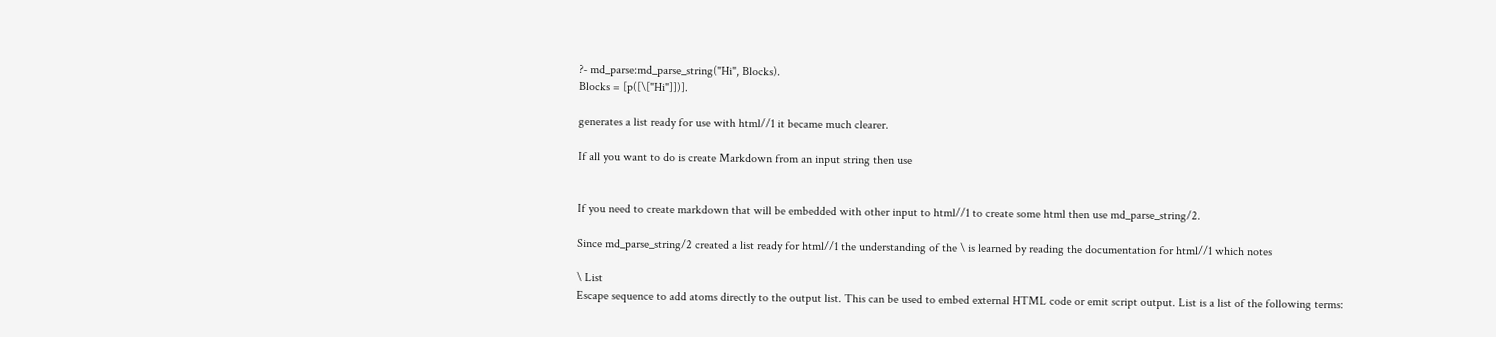?- md_parse:md_parse_string("Hi", Blocks).
Blocks = [p([\["Hi"]])].

generates a list ready for use with html//1 it became much clearer.

If all you want to do is create Markdown from an input string then use


If you need to create markdown that will be embedded with other input to html//1 to create some html then use md_parse_string/2.

Since md_parse_string/2 created a list ready for html//1 the understanding of the \ is learned by reading the documentation for html//1 which notes

\ List
Escape sequence to add atoms directly to the output list. This can be used to embed external HTML code or emit script output. List is a list of the following terms: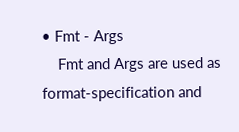• Fmt - Args
    Fmt and Args are used as format-specification and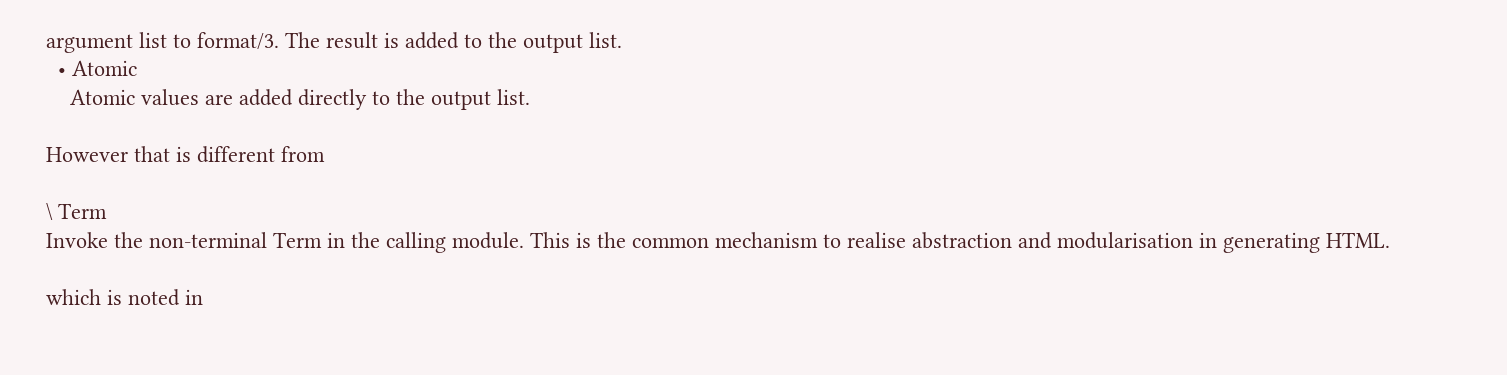argument list to format/3. The result is added to the output list.
  • Atomic
    Atomic values are added directly to the output list.

However that is different from

\ Term
Invoke the non-terminal Term in the calling module. This is the common mechanism to realise abstraction and modularisation in generating HTML.

which is noted in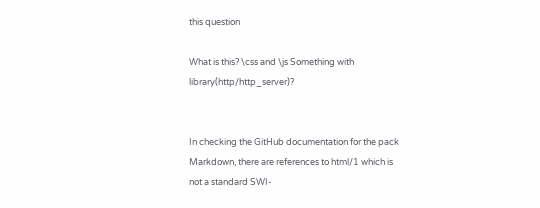this question

What is this? \css and \js Something with library(http/http_server)?


In checking the GitHub documentation for the pack Markdown, there are references to html/1 which is not a standard SWI-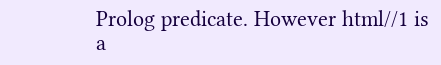Prolog predicate. However html//1 is a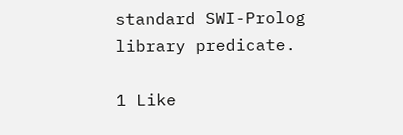standard SWI-Prolog library predicate.

1 Like